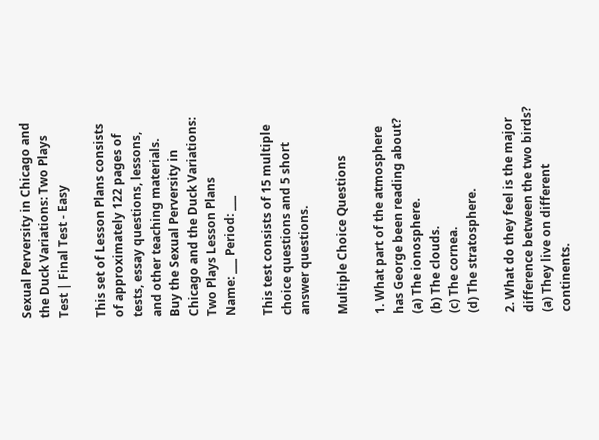Sexual Perversity in Chicago and the Duck Variations: Two Plays Test | Final Test - Easy

This set of Lesson Plans consists of approximately 122 pages of tests, essay questions, lessons, and other teaching materials.
Buy the Sexual Perversity in Chicago and the Duck Variations: Two Plays Lesson Plans
Name: ___ Period: ___

This test consists of 15 multiple choice questions and 5 short answer questions.

Multiple Choice Questions

1. What part of the atmosphere has George been reading about?
(a) The ionosphere.
(b) The clouds.
(c) The cornea.
(d) The stratosphere.

2. What do they feel is the major difference between the two birds?
(a) They live on different continents.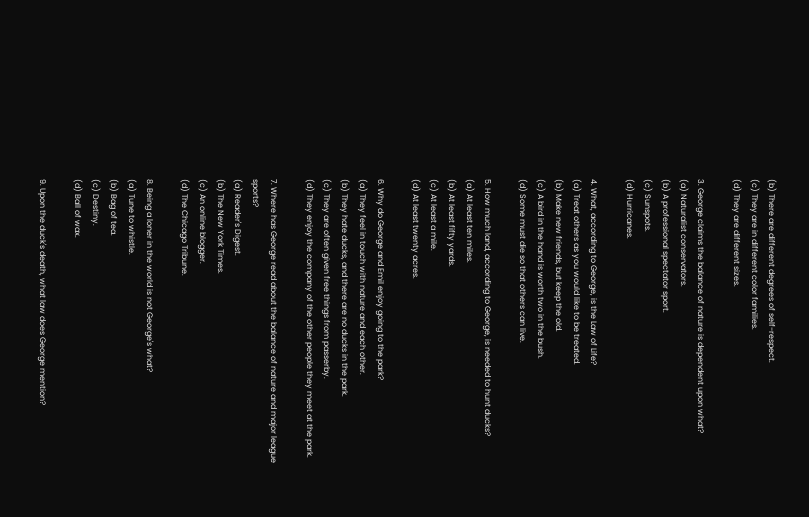(b) There are different degrees of self-respect.
(c) They are in different color families.
(d) They are different sizes.

3. George claims the balance of nature is dependent upon what?
(a) Naturalist conservators.
(b) A professional spectator sport.
(c) Sunspots.
(d) Hurricanes.

4. What, according to George, is the Law of Life?
(a) Treat others as you would like to be treated.
(b) Make new friends, but keep the old.
(c) A bird in the hand is worth two in the bush.
(d) Some must die so that others can live.

5. How much land, according to George, is needed to hunt ducks?
(a) At least ten miles.
(b) At least fifty yards.
(c) At least a mile.
(d) At least twenty acres.

6. Why do George and Emil enjoy going to the park?
(a) They feel in touch with nature and each other.
(b) They hate ducks, and there are no ducks in the park.
(c) They are often given free things from passerby.
(d) They enjoy the company of the other people they meet at the park.

7. Where has George read about the balance of nature and major league sports?
(a) Reader's Digest.
(b) The New York Times.
(c) An online blogger.
(d) The Chicago Tribune.

8. Being a loner in the world is not George's what?
(a) Tune to whistle.
(b) Bag of tea.
(c) Destiny.
(d) Ball of wax.

9. Upon the duck's death, what law does George mention?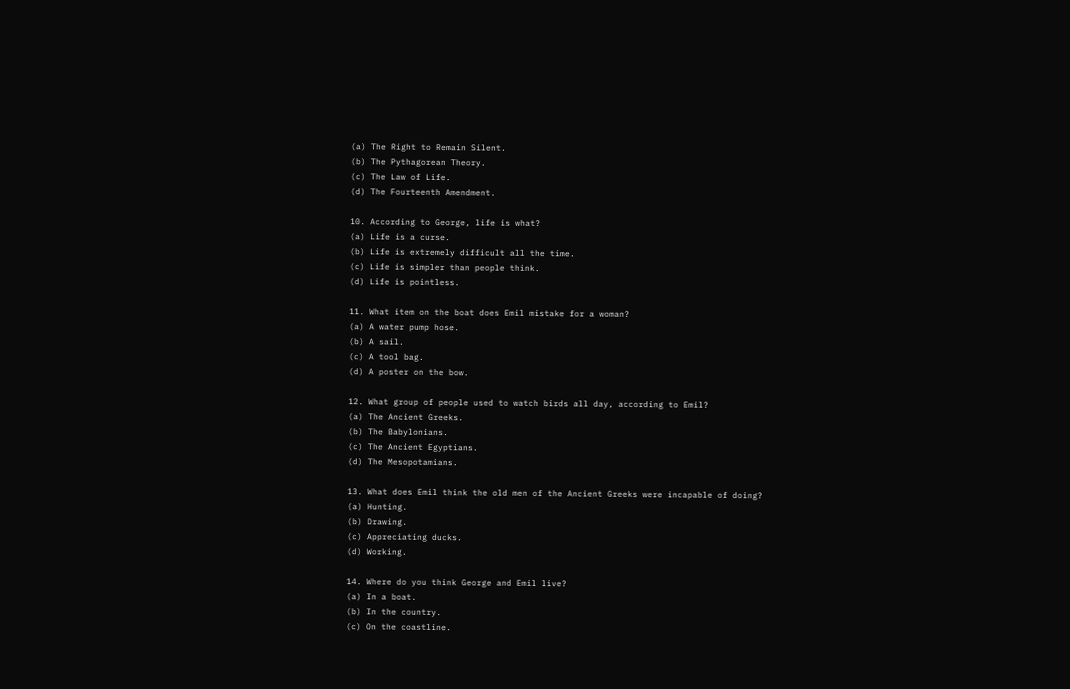(a) The Right to Remain Silent.
(b) The Pythagorean Theory.
(c) The Law of Life.
(d) The Fourteenth Amendment.

10. According to George, life is what?
(a) Life is a curse.
(b) Life is extremely difficult all the time.
(c) Life is simpler than people think.
(d) Life is pointless.

11. What item on the boat does Emil mistake for a woman?
(a) A water pump hose.
(b) A sail.
(c) A tool bag.
(d) A poster on the bow.

12. What group of people used to watch birds all day, according to Emil?
(a) The Ancient Greeks.
(b) The Babylonians.
(c) The Ancient Egyptians.
(d) The Mesopotamians.

13. What does Emil think the old men of the Ancient Greeks were incapable of doing?
(a) Hunting.
(b) Drawing.
(c) Appreciating ducks.
(d) Working.

14. Where do you think George and Emil live?
(a) In a boat.
(b) In the country.
(c) On the coastline.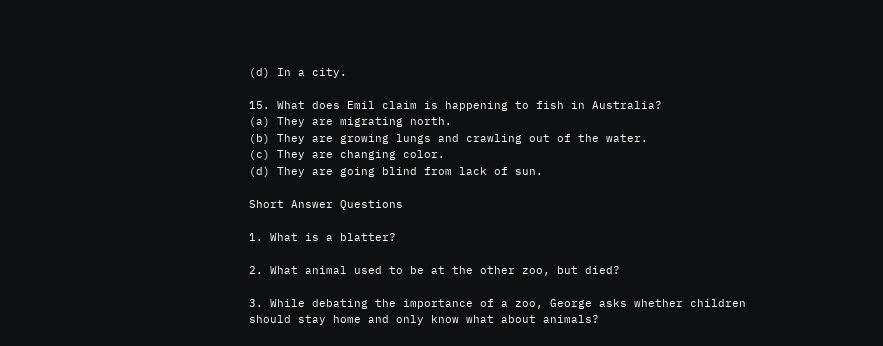(d) In a city.

15. What does Emil claim is happening to fish in Australia?
(a) They are migrating north.
(b) They are growing lungs and crawling out of the water.
(c) They are changing color.
(d) They are going blind from lack of sun.

Short Answer Questions

1. What is a blatter?

2. What animal used to be at the other zoo, but died?

3. While debating the importance of a zoo, George asks whether children should stay home and only know what about animals?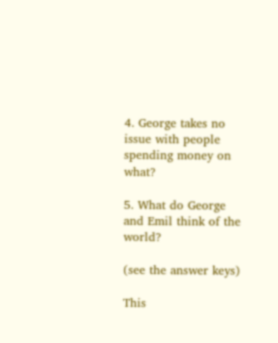4. George takes no issue with people spending money on what?

5. What do George and Emil think of the world?

(see the answer keys)

This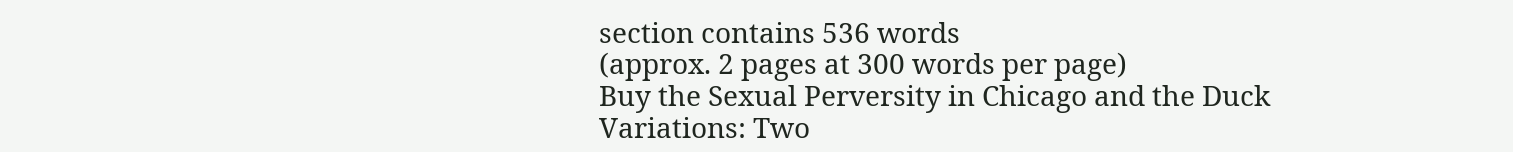section contains 536 words
(approx. 2 pages at 300 words per page)
Buy the Sexual Perversity in Chicago and the Duck Variations: Two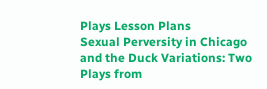Plays Lesson Plans
Sexual Perversity in Chicago and the Duck Variations: Two Plays from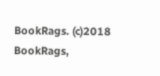BookRags. (c)2018 BookRags,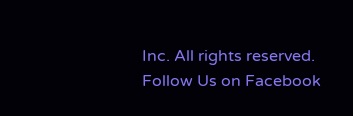Inc. All rights reserved.
Follow Us on Facebook